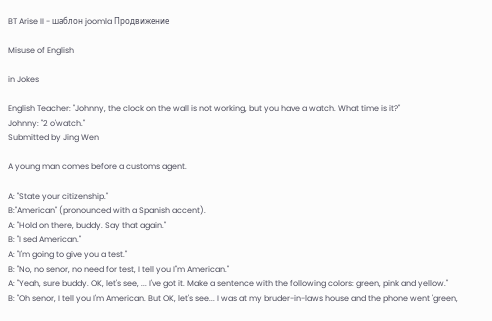BT Arise II - шаблон joomla Продвижение

Misuse of English

in Jokes

English Teacher: "Johnny, the clock on the wall is not working, but you have a watch. What time is it?"
Johnny: "2 o'watch."
Submitted by Jing Wen

A young man comes before a customs agent.

A: "State your citizenship."
B:"American" (pronounced with a Spanish accent).
A: "Hold on there, buddy. Say that again."
B: "I sed American."
A: "I'm going to give you a test."
B: "No, no senor, no need for test, I tell you I"m American."
A: "Yeah, sure buddy. OK, let's see, ... I've got it. Make a sentence with the following colors: green, pink and yellow."
B: "Oh senor, I tell you I'm American. But OK, let's see... I was at my bruder-in-laws house and the phone went 'green,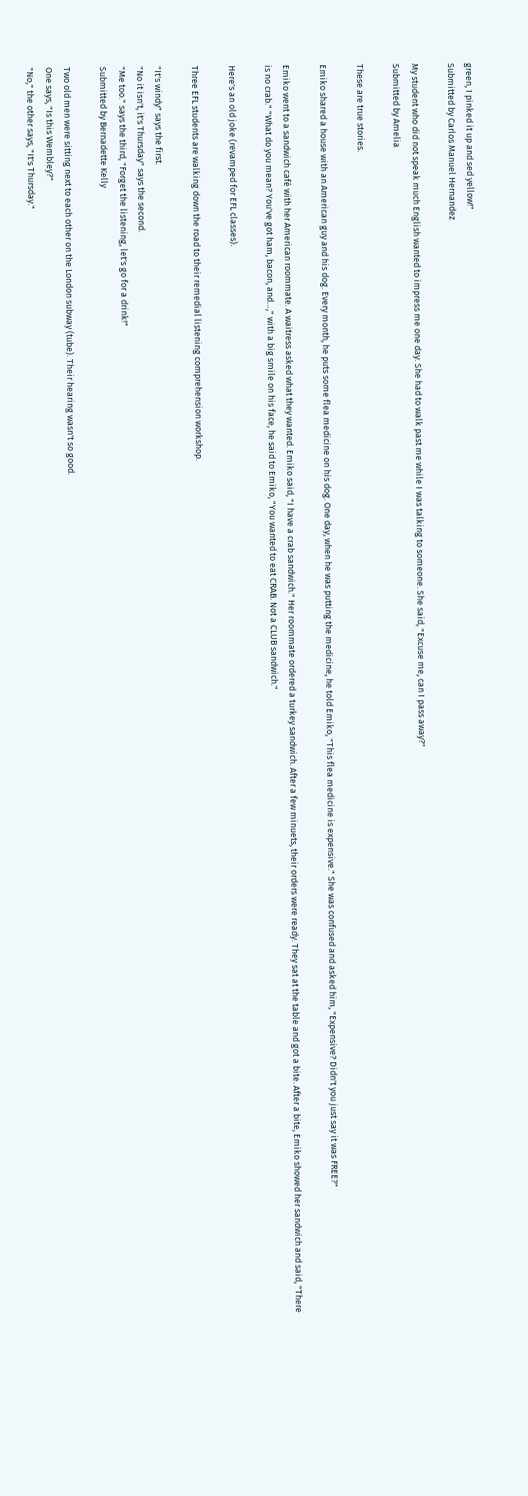green, I pinked it up and sed yellow!"
Submitted by Carlos Manuel Hernandez

My student who did not speak much English wanted to impress me one day. She had to walk past me while I was talking to someone. She said, "Excuse me, can I pass away?"
Submitted by Amelia

These are true stories.

Emiko shared a house with an American guy and his dog. Every month, he puts some flea medicine on his dog. One day, when he was putting the medicine, he told Emiko, "This flea medicine is expensive." She was confused and asked him, "Expensive? Didn't you just say it was FREE?"

Emiko went to a sandwich café with her American roommate. A waitress asked what they wanted. Emiko said, "I have a crab sandwich." Her roommate ordered a turkey sandwich. After a few minuets, their orders were ready. They sat at the table and got a bite. After a bite, Emiko showed her sandwich and said, "There is no crab." "What do you mean? You've got ham, bacon, and…," with a big smile on his face, he said to Emiko, "You wanted to eat CRAB. Not a CLUB sandwich."

Here's an old joke (revamped for EFL classes).

Three EFL students are walking down the road to their remedial listening comprehension workshop.

"It's windy" says the first.
"No it isn't, it's Thursday" says the second.
"Me too." says the third, "Forget the listening, let's go for a drink!"
Submitted by Bernadette Kelly

Two old men were sitting next to each other on the London subway (tube). Their hearing wasn't so good.
One says, "Is this Wembley?"
"No," the other says, "It's Thursday."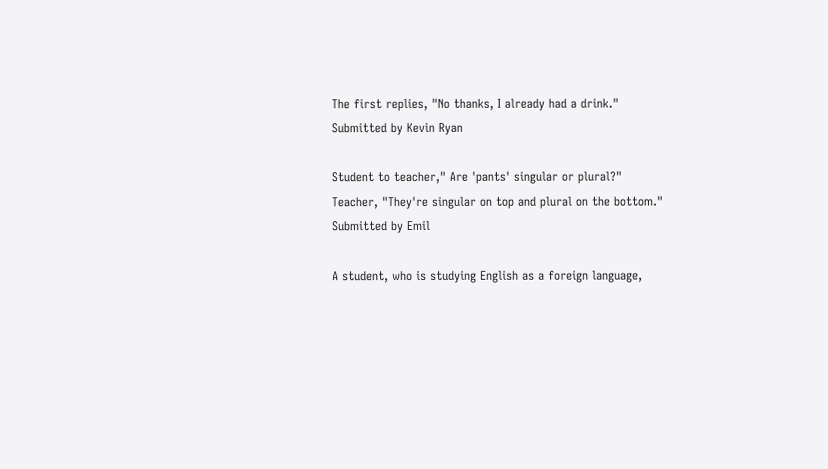The first replies, "No thanks, I already had a drink."
Submitted by Kevin Ryan

Student to teacher," Are 'pants' singular or plural?"
Teacher, "They're singular on top and plural on the bottom."
Submitted by Emil

A student, who is studying English as a foreign language,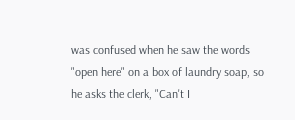was confused when he saw the words "open here" on a box of laundry soap, so he asks the clerk, "Can't I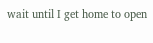wait until I get home to open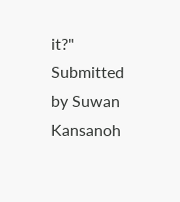it?"
Submitted by Suwan Kansanoh